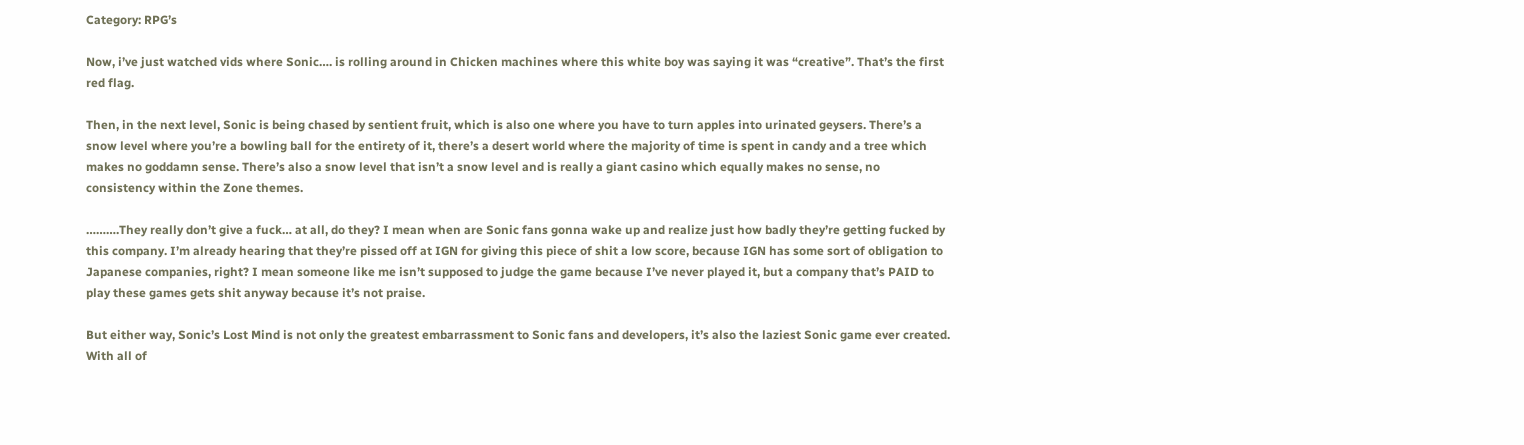Category: RPG’s

Now, i’ve just watched vids where Sonic…. is rolling around in Chicken machines where this white boy was saying it was “creative”. That’s the first red flag.

Then, in the next level, Sonic is being chased by sentient fruit, which is also one where you have to turn apples into urinated geysers. There’s a snow level where you’re a bowling ball for the entirety of it, there’s a desert world where the majority of time is spent in candy and a tree which makes no goddamn sense. There’s also a snow level that isn’t a snow level and is really a giant casino which equally makes no sense, no consistency within the Zone themes.

……….They really don’t give a fuck… at all, do they? I mean when are Sonic fans gonna wake up and realize just how badly they’re getting fucked by this company. I’m already hearing that they’re pissed off at IGN for giving this piece of shit a low score, because IGN has some sort of obligation to Japanese companies, right? I mean someone like me isn’t supposed to judge the game because I’ve never played it, but a company that’s PAID to play these games gets shit anyway because it’s not praise.

But either way, Sonic’s Lost Mind is not only the greatest embarrassment to Sonic fans and developers, it’s also the laziest Sonic game ever created. With all of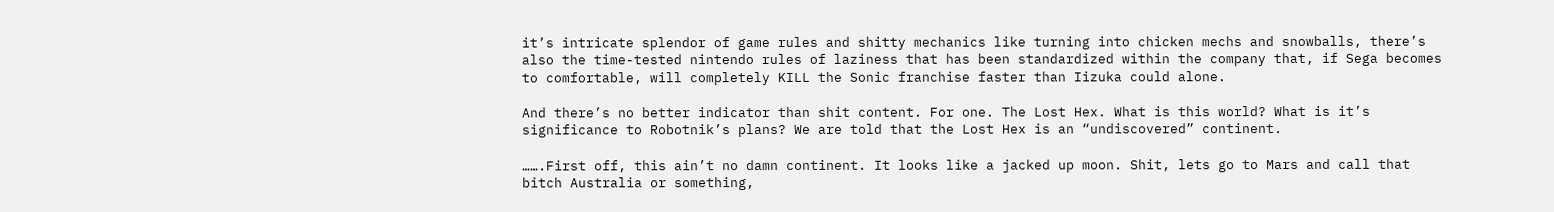it’s intricate splendor of game rules and shitty mechanics like turning into chicken mechs and snowballs, there’s also the time-tested nintendo rules of laziness that has been standardized within the company that, if Sega becomes to comfortable, will completely KILL the Sonic franchise faster than Iizuka could alone.

And there’s no better indicator than shit content. For one. The Lost Hex. What is this world? What is it’s significance to Robotnik’s plans? We are told that the Lost Hex is an “undiscovered” continent.

…….First off, this ain’t no damn continent. It looks like a jacked up moon. Shit, lets go to Mars and call that bitch Australia or something,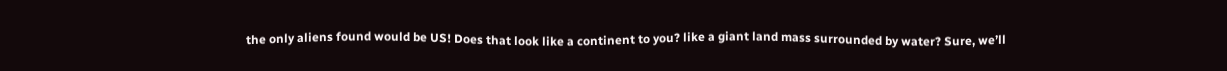the only aliens found would be US! Does that look like a continent to you? like a giant land mass surrounded by water? Sure, we’ll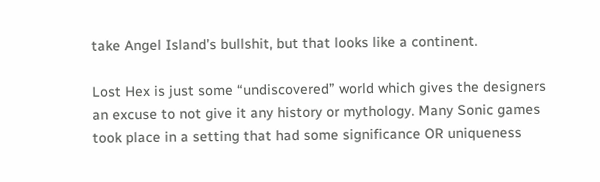take Angel Island’s bullshit, but that looks like a continent.

Lost Hex is just some “undiscovered” world which gives the designers an excuse to not give it any history or mythology. Many Sonic games took place in a setting that had some significance OR uniqueness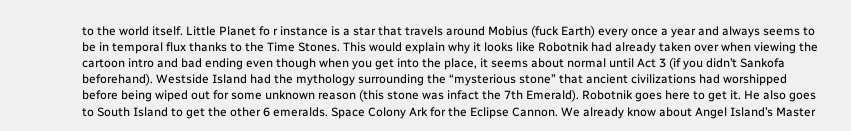to the world itself. Little Planet fo r instance is a star that travels around Mobius (fuck Earth) every once a year and always seems to be in temporal flux thanks to the Time Stones. This would explain why it looks like Robotnik had already taken over when viewing the cartoon intro and bad ending even though when you get into the place, it seems about normal until Act 3 (if you didn’t Sankofa beforehand). Westside Island had the mythology surrounding the “mysterious stone” that ancient civilizations had worshipped before being wiped out for some unknown reason (this stone was infact the 7th Emerald). Robotnik goes here to get it. He also goes to South Island to get the other 6 emeralds. Space Colony Ark for the Eclipse Cannon. We already know about Angel Island’s Master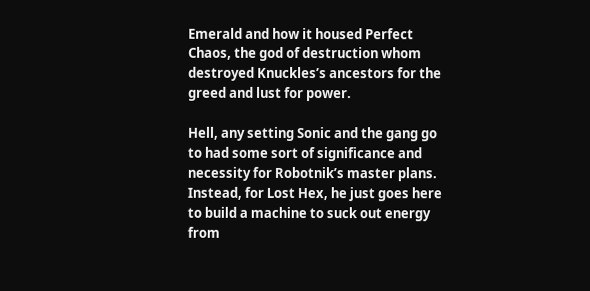Emerald and how it housed Perfect Chaos, the god of destruction whom destroyed Knuckles’s ancestors for the greed and lust for power.

Hell, any setting Sonic and the gang go to had some sort of significance and necessity for Robotnik’s master plans. Instead, for Lost Hex, he just goes here to build a machine to suck out energy from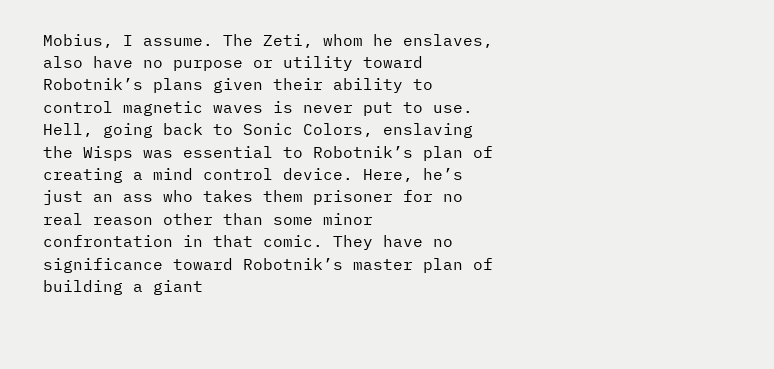Mobius, I assume. The Zeti, whom he enslaves, also have no purpose or utility toward Robotnik’s plans given their ability to control magnetic waves is never put to use. Hell, going back to Sonic Colors, enslaving the Wisps was essential to Robotnik’s plan of creating a mind control device. Here, he’s just an ass who takes them prisoner for no real reason other than some minor confrontation in that comic. They have no significance toward Robotnik’s master plan of building a giant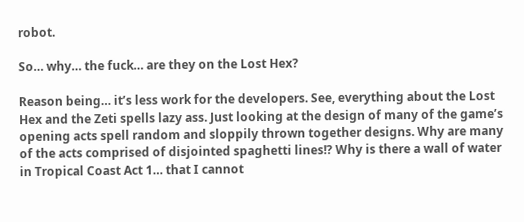robot.

So… why… the fuck… are they on the Lost Hex?

Reason being… it’s less work for the developers. See, everything about the Lost Hex and the Zeti spells lazy ass. Just looking at the design of many of the game’s opening acts spell random and sloppily thrown together designs. Why are many of the acts comprised of disjointed spaghetti lines!? Why is there a wall of water in Tropical Coast Act 1… that I cannot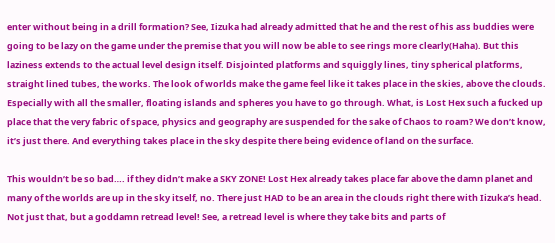enter without being in a drill formation? See, Iizuka had already admitted that he and the rest of his ass buddies were going to be lazy on the game under the premise that you will now be able to see rings more clearly(Haha). But this laziness extends to the actual level design itself. Disjointed platforms and squiggly lines, tiny spherical platforms, straight lined tubes, the works. The look of worlds make the game feel like it takes place in the skies, above the clouds. Especially with all the smaller, floating islands and spheres you have to go through. What, is Lost Hex such a fucked up place that the very fabric of space, physics and geography are suspended for the sake of Chaos to roam? We don’t know, it’s just there. And everything takes place in the sky despite there being evidence of land on the surface.

This wouldn’t be so bad…. if they didn’t make a SKY ZONE! Lost Hex already takes place far above the damn planet and many of the worlds are up in the sky itself, no. There just HAD to be an area in the clouds right there with Iizuka’s head. Not just that, but a goddamn retread level! See, a retread level is where they take bits and parts of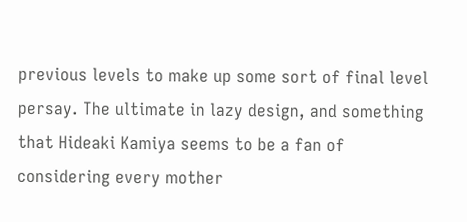previous levels to make up some sort of final level persay. The ultimate in lazy design, and something that Hideaki Kamiya seems to be a fan of considering every mother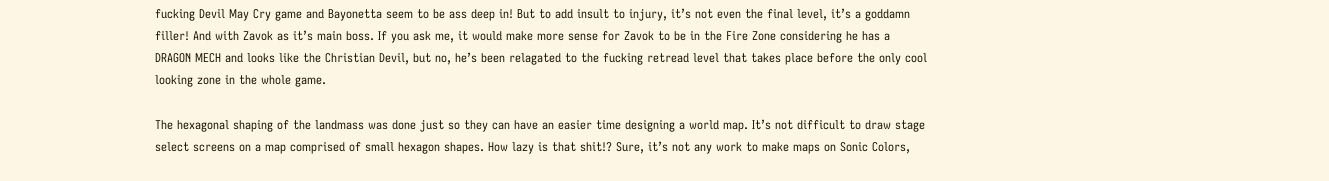fucking Devil May Cry game and Bayonetta seem to be ass deep in! But to add insult to injury, it’s not even the final level, it’s a goddamn filler! And with Zavok as it’s main boss. If you ask me, it would make more sense for Zavok to be in the Fire Zone considering he has a DRAGON MECH and looks like the Christian Devil, but no, he’s been relagated to the fucking retread level that takes place before the only cool looking zone in the whole game.

The hexagonal shaping of the landmass was done just so they can have an easier time designing a world map. It’s not difficult to draw stage select screens on a map comprised of small hexagon shapes. How lazy is that shit!? Sure, it’s not any work to make maps on Sonic Colors,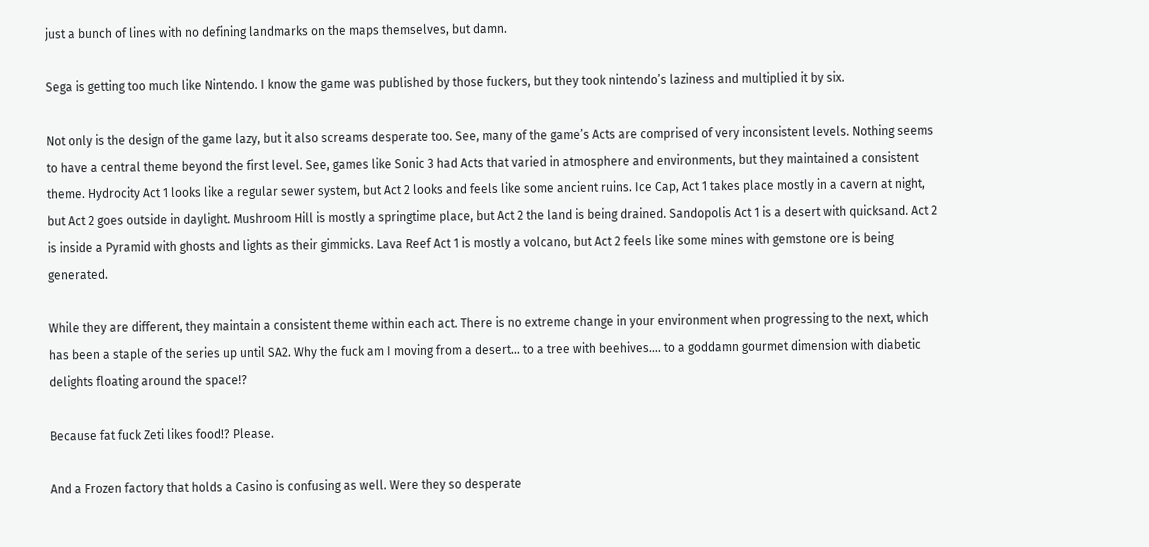just a bunch of lines with no defining landmarks on the maps themselves, but damn.

Sega is getting too much like Nintendo. I know the game was published by those fuckers, but they took nintendo’s laziness and multiplied it by six.

Not only is the design of the game lazy, but it also screams desperate too. See, many of the game’s Acts are comprised of very inconsistent levels. Nothing seems to have a central theme beyond the first level. See, games like Sonic 3 had Acts that varied in atmosphere and environments, but they maintained a consistent theme. Hydrocity Act 1 looks like a regular sewer system, but Act 2 looks and feels like some ancient ruins. Ice Cap, Act 1 takes place mostly in a cavern at night, but Act 2 goes outside in daylight. Mushroom Hill is mostly a springtime place, but Act 2 the land is being drained. Sandopolis Act 1 is a desert with quicksand. Act 2 is inside a Pyramid with ghosts and lights as their gimmicks. Lava Reef Act 1 is mostly a volcano, but Act 2 feels like some mines with gemstone ore is being generated.

While they are different, they maintain a consistent theme within each act. There is no extreme change in your environment when progressing to the next, which has been a staple of the series up until SA2. Why the fuck am I moving from a desert… to a tree with beehives…. to a goddamn gourmet dimension with diabetic delights floating around the space!?

Because fat fuck Zeti likes food!? Please.

And a Frozen factory that holds a Casino is confusing as well. Were they so desperate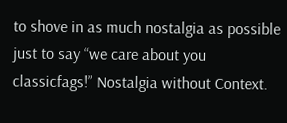to shove in as much nostalgia as possible just to say “we care about you classicfags!” Nostalgia without Context.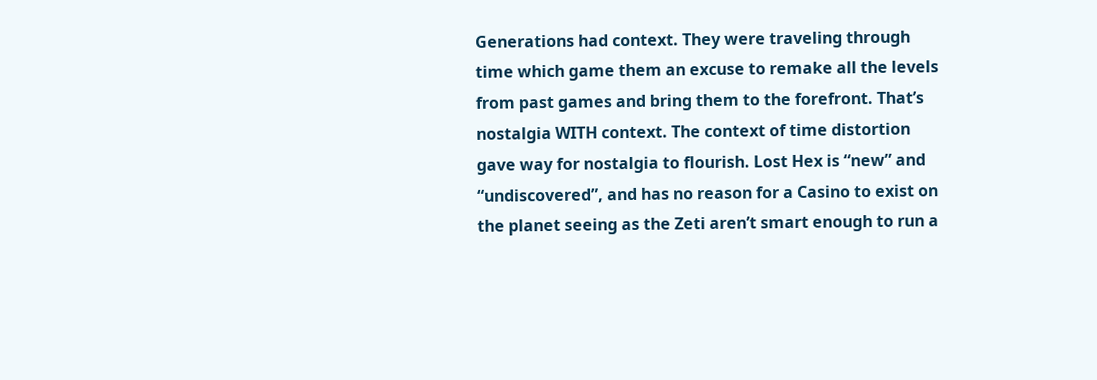Generations had context. They were traveling through time which game them an excuse to remake all the levels from past games and bring them to the forefront. That’s nostalgia WITH context. The context of time distortion gave way for nostalgia to flourish. Lost Hex is “new” and “undiscovered”, and has no reason for a Casino to exist on the planet seeing as the Zeti aren’t smart enough to run a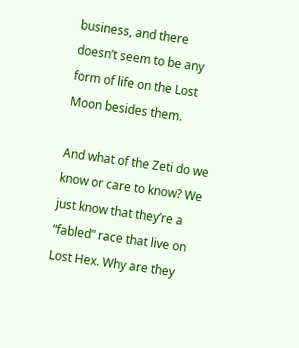business, and there doesn’t seem to be any form of life on the Lost Moon besides them.

And what of the Zeti do we know or care to know? We just know that they’re a “fabled” race that live on Lost Hex. Why are they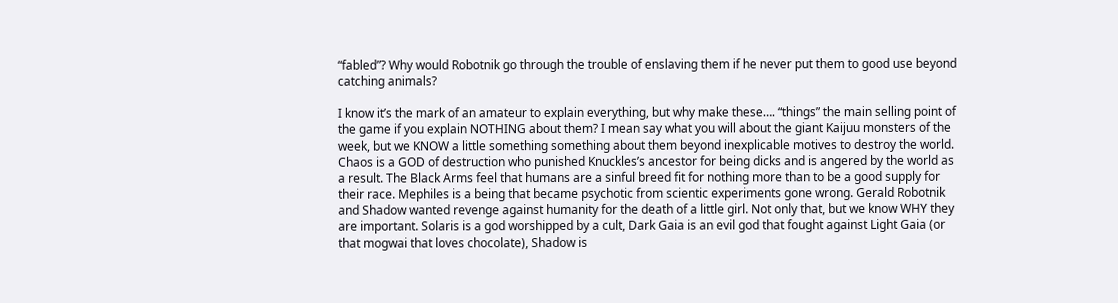“fabled”? Why would Robotnik go through the trouble of enslaving them if he never put them to good use beyond catching animals?

I know it’s the mark of an amateur to explain everything, but why make these…. “things” the main selling point of the game if you explain NOTHING about them? I mean say what you will about the giant Kaijuu monsters of the week, but we KNOW a little something something about them beyond inexplicable motives to destroy the world. Chaos is a GOD of destruction who punished Knuckles’s ancestor for being dicks and is angered by the world as a result. The Black Arms feel that humans are a sinful breed fit for nothing more than to be a good supply for their race. Mephiles is a being that became psychotic from scientic experiments gone wrong. Gerald Robotnik and Shadow wanted revenge against humanity for the death of a little girl. Not only that, but we know WHY they are important. Solaris is a god worshipped by a cult, Dark Gaia is an evil god that fought against Light Gaia (or that mogwai that loves chocolate), Shadow is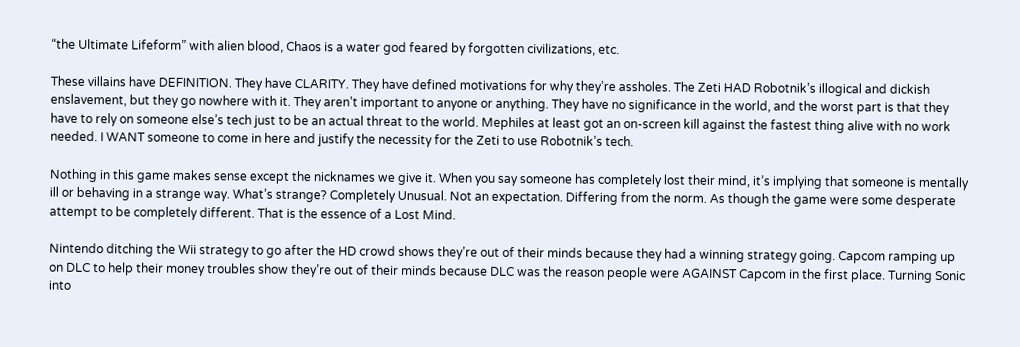“the Ultimate Lifeform” with alien blood, Chaos is a water god feared by forgotten civilizations, etc.

These villains have DEFINITION. They have CLARITY. They have defined motivations for why they’re assholes. The Zeti HAD Robotnik’s illogical and dickish enslavement, but they go nowhere with it. They aren’t important to anyone or anything. They have no significance in the world, and the worst part is that they have to rely on someone else’s tech just to be an actual threat to the world. Mephiles at least got an on-screen kill against the fastest thing alive with no work needed. I WANT someone to come in here and justify the necessity for the Zeti to use Robotnik’s tech.

Nothing in this game makes sense except the nicknames we give it. When you say someone has completely lost their mind, it’s implying that someone is mentally ill or behaving in a strange way. What’s strange? Completely Unusual. Not an expectation. Differing from the norm. As though the game were some desperate attempt to be completely different. That is the essence of a Lost Mind.

Nintendo ditching the Wii strategy to go after the HD crowd shows they’re out of their minds because they had a winning strategy going. Capcom ramping up on DLC to help their money troubles show they’re out of their minds because DLC was the reason people were AGAINST Capcom in the first place. Turning Sonic into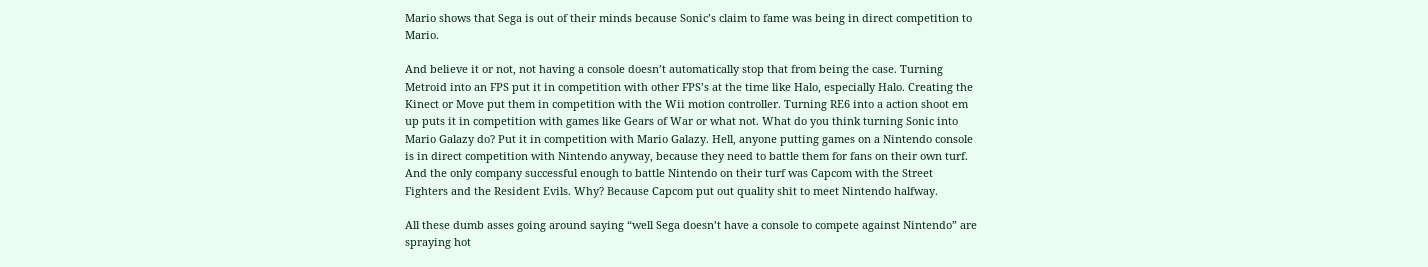Mario shows that Sega is out of their minds because Sonic’s claim to fame was being in direct competition to Mario.

And believe it or not, not having a console doesn’t automatically stop that from being the case. Turning Metroid into an FPS put it in competition with other FPS’s at the time like Halo, especially Halo. Creating the Kinect or Move put them in competition with the Wii motion controller. Turning RE6 into a action shoot em up puts it in competition with games like Gears of War or what not. What do you think turning Sonic into Mario Galazy do? Put it in competition with Mario Galazy. Hell, anyone putting games on a Nintendo console is in direct competition with Nintendo anyway, because they need to battle them for fans on their own turf. And the only company successful enough to battle Nintendo on their turf was Capcom with the Street Fighters and the Resident Evils. Why? Because Capcom put out quality shit to meet Nintendo halfway.

All these dumb asses going around saying “well Sega doesn’t have a console to compete against Nintendo” are spraying hot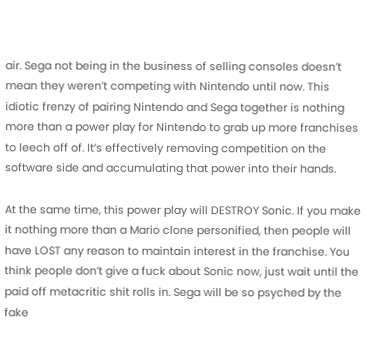air. Sega not being in the business of selling consoles doesn’t mean they weren’t competing with Nintendo until now. This idiotic frenzy of pairing Nintendo and Sega together is nothing more than a power play for Nintendo to grab up more franchises to leech off of. It’s effectively removing competition on the software side and accumulating that power into their hands.

At the same time, this power play will DESTROY Sonic. If you make it nothing more than a Mario clone personified, then people will have LOST any reason to maintain interest in the franchise. You think people don’t give a fuck about Sonic now, just wait until the paid off metacritic shit rolls in. Sega will be so psyched by the fake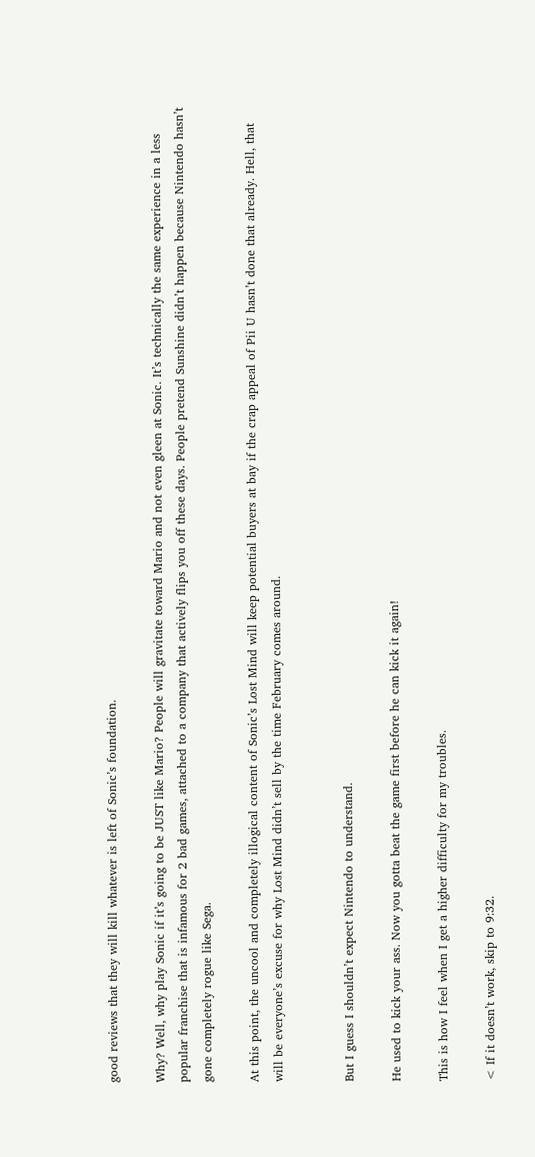good reviews that they will kill whatever is left of Sonic’s foundation.

Why? Well, why play Sonic if it’s going to be JUST like Mario? People will gravitate toward Mario and not even gleen at Sonic. It’s technically the same experience in a less popular franchise that is infamous for 2 bad games, attached to a company that actively flips you off these days. People pretend Sunshine didn’t happen because Nintendo hasn’t gone completely rogue like Sega.

At this point, the uncool and completely illogical content of Sonic’s Lost Mind will keep potential buyers at bay if the crap appeal of Pii U hasn’t done that already. Hell, that will be everyone’s excuse for why Lost Mind didn’t sell by the time February comes around.


But I guess I shouldn’t expect Nintendo to understand.

He used to kick your ass. Now you gotta beat the game first before he can kick it again!

This is how I feel when I get a higher difficulty for my troubles.

< If it doesn’t work, skip to 9:32.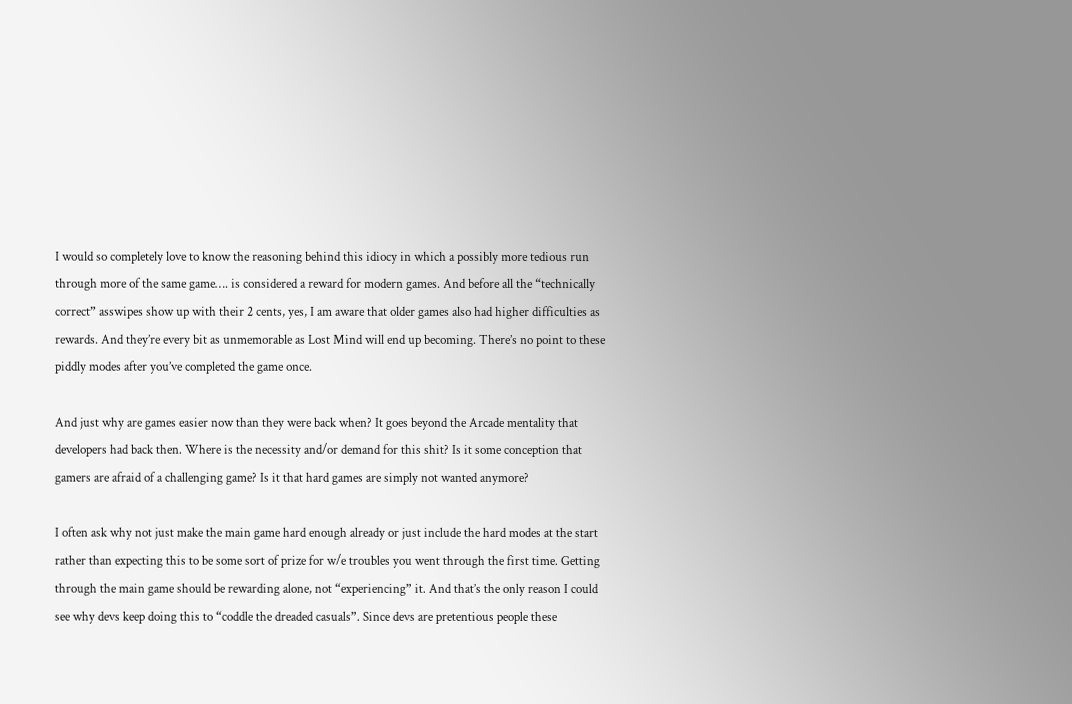I would so completely love to know the reasoning behind this idiocy in which a possibly more tedious run through more of the same game…. is considered a reward for modern games. And before all the “technically correct” asswipes show up with their 2 cents, yes, I am aware that older games also had higher difficulties as rewards. And they’re every bit as unmemorable as Lost Mind will end up becoming. There’s no point to these piddly modes after you’ve completed the game once.

And just why are games easier now than they were back when? It goes beyond the Arcade mentality that developers had back then. Where is the necessity and/or demand for this shit? Is it some conception that gamers are afraid of a challenging game? Is it that hard games are simply not wanted anymore?

I often ask why not just make the main game hard enough already or just include the hard modes at the start rather than expecting this to be some sort of prize for w/e troubles you went through the first time. Getting through the main game should be rewarding alone, not “experiencing” it. And that’s the only reason I could see why devs keep doing this to “coddle the dreaded casuals”. Since devs are pretentious people these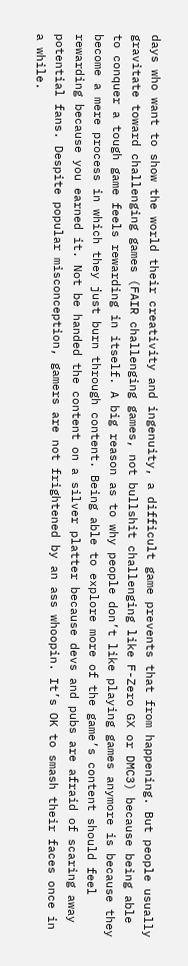days who want to show the world their creativity and ingenuity, a difficult game prevents that from happening. But people usually gravitate toward challenging games (FAIR challenging games, not bullshit challenging like F-Zero GX or DMC3) because being able to conquer a tough game feels rewarding in itself. A big reason as to why people don’t like playing games anymore is because they become a mere process in which they just burn through content. Being able to explore more of the game’s content should feel rewarding because you earned it. Not be handed the content on a silver platter because devs and pubs are afraid of scaring away potential fans. Despite popular misconception, gamers are not frightened by an ass whoopin. It’s OK to smash their faces once in a while.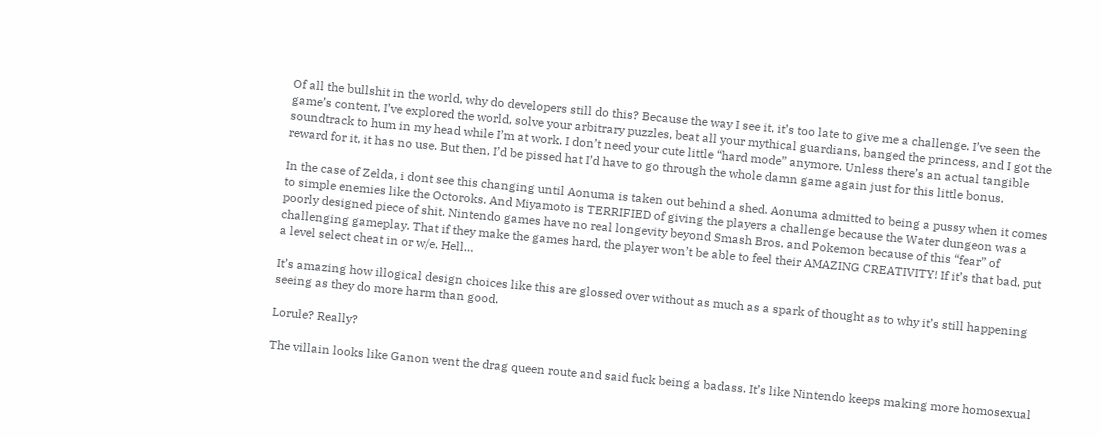Of all the bullshit in the world, why do developers still do this? Because the way I see it, it’s too late to give me a challenge. I’ve seen the game’s content, I’ve explored the world, solve your arbitrary puzzles, beat all your mythical guardians, banged the princess, and I got the soundtrack to hum in my head while I’m at work. I don’t need your cute little “hard mode” anymore. Unless there’s an actual tangible reward for it, it has no use. But then, I’d be pissed hat I’d have to go through the whole damn game again just for this little bonus.

In the case of Zelda, i dont see this changing until Aonuma is taken out behind a shed. Aonuma admitted to being a pussy when it comes to simple enemies like the Octoroks. And Miyamoto is TERRIFIED of giving the players a challenge because the Water dungeon was a poorly designed piece of shit. Nintendo games have no real longevity beyond Smash Bros. and Pokemon because of this “fear” of challenging gameplay. That if they make the games hard, the player won’t be able to feel their AMAZING CREATIVITY! If it’s that bad, put a level select cheat in or w/e. Hell…

It’s amazing how illogical design choices like this are glossed over without as much as a spark of thought as to why it’s still happening seeing as they do more harm than good.

Lorule? Really?

The villain looks like Ganon went the drag queen route and said fuck being a badass. It’s like Nintendo keeps making more homosexual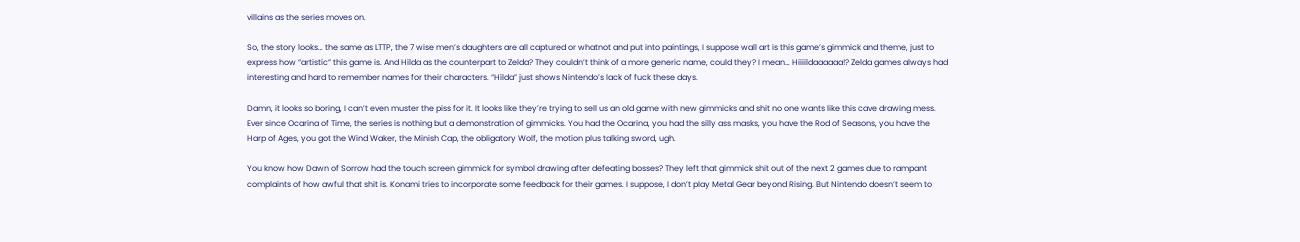villains as the series moves on.

So, the story looks… the same as LTTP, the 7 wise men’s daughters are all captured or whatnot and put into paintings, I suppose wall art is this game’s gimmick and theme, just to express how “artistic” this game is. And Hilda as the counterpart to Zelda? They couldn’t think of a more generic name, could they? I mean… Hiiiildaaaaaa!? Zelda games always had interesting and hard to remember names for their characters. “Hilda” just shows Nintendo’s lack of fuck these days.

Damn, it looks so boring, I can’t even muster the piss for it. It looks like they’re trying to sell us an old game with new gimmicks and shit no one wants like this cave drawing mess. Ever since Ocarina of Time, the series is nothing but a demonstration of gimmicks. You had the Ocarina, you had the silly ass masks, you have the Rod of Seasons, you have the Harp of Ages, you got the Wind Waker, the Minish Cap, the obligatory Wolf, the motion plus talking sword, ugh.

You know how Dawn of Sorrow had the touch screen gimmick for symbol drawing after defeating bosses? They left that gimmick shit out of the next 2 games due to rampant complaints of how awful that shit is. Konami tries to incorporate some feedback for their games. I suppose, I don’t play Metal Gear beyond Rising. But Nintendo doesn’t seem to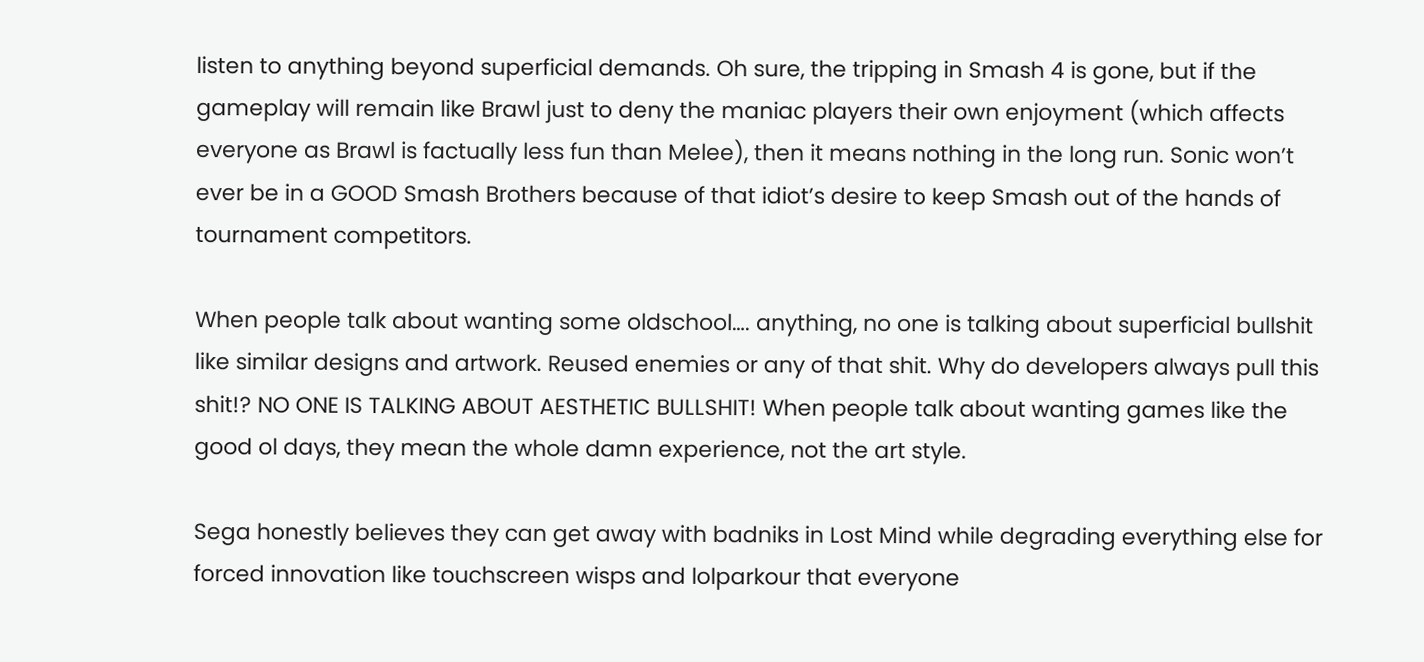listen to anything beyond superficial demands. Oh sure, the tripping in Smash 4 is gone, but if the gameplay will remain like Brawl just to deny the maniac players their own enjoyment (which affects everyone as Brawl is factually less fun than Melee), then it means nothing in the long run. Sonic won’t ever be in a GOOD Smash Brothers because of that idiot’s desire to keep Smash out of the hands of tournament competitors.

When people talk about wanting some oldschool…. anything, no one is talking about superficial bullshit like similar designs and artwork. Reused enemies or any of that shit. Why do developers always pull this shit!? NO ONE IS TALKING ABOUT AESTHETIC BULLSHIT! When people talk about wanting games like the good ol days, they mean the whole damn experience, not the art style.

Sega honestly believes they can get away with badniks in Lost Mind while degrading everything else for forced innovation like touchscreen wisps and lolparkour that everyone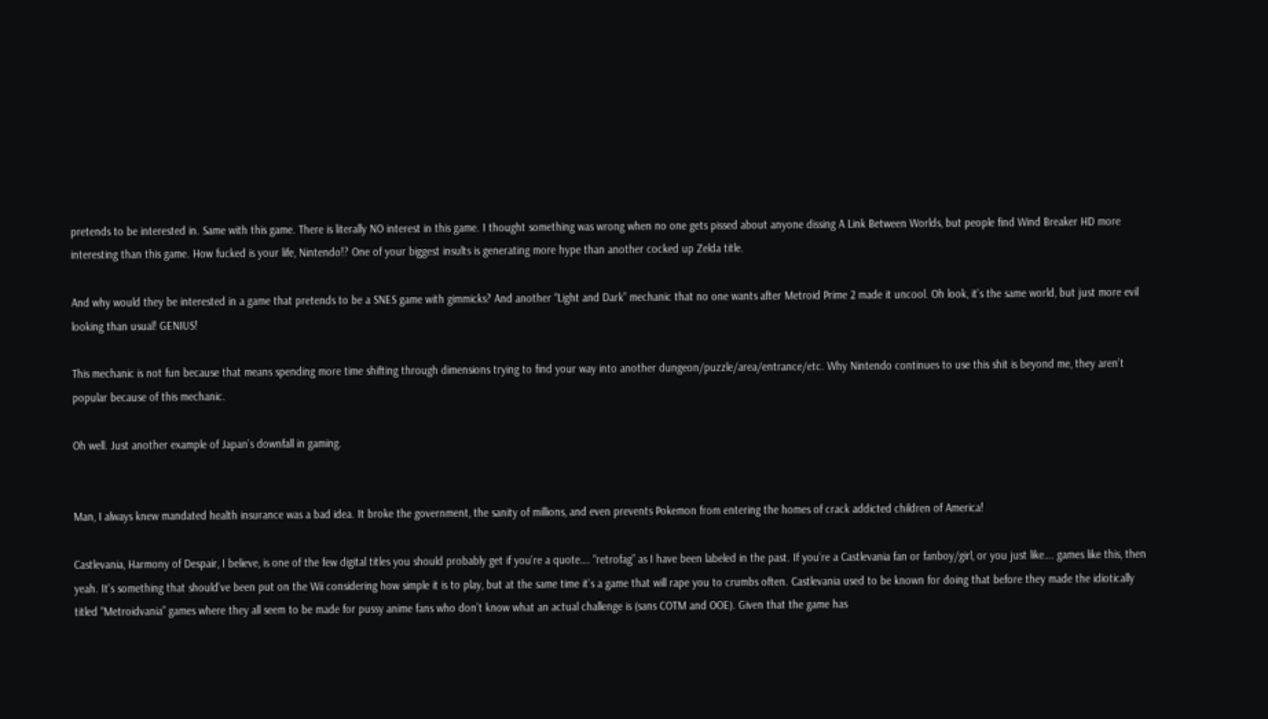pretends to be interested in. Same with this game. There is literally NO interest in this game. I thought something was wrong when no one gets pissed about anyone dissing A Link Between Worlds, but people find Wind Breaker HD more interesting than this game. How fucked is your life, Nintendo!? One of your biggest insults is generating more hype than another cocked up Zelda title.

And why would they be interested in a game that pretends to be a SNES game with gimmicks? And another “Light and Dark” mechanic that no one wants after Metroid Prime 2 made it uncool. Oh look, it’s the same world, but just more evil looking than usual! GENIUS!

This mechanic is not fun because that means spending more time shifting through dimensions trying to find your way into another dungeon/puzzle/area/entrance/etc. Why Nintendo continues to use this shit is beyond me, they aren’t popular because of this mechanic.

Oh well. Just another example of Japan’s downfall in gaming.


Man, I always knew mandated health insurance was a bad idea. It broke the government, the sanity of millions, and even prevents Pokemon from entering the homes of crack addicted children of America!

Castlevania, Harmony of Despair, I believe, is one of the few digital titles you should probably get if you’re a quote…. “retrofag” as I have been labeled in the past. If you’re a Castlevania fan or fanboy/girl, or you just like…. games like this, then yeah. It’s something that should’ve been put on the Wii considering how simple it is to play, but at the same time it’s a game that will rape you to crumbs often. Castlevania used to be known for doing that before they made the idiotically titled “Metroidvania” games where they all seem to be made for pussy anime fans who don’t know what an actual challenge is (sans COTM and OOE). Given that the game has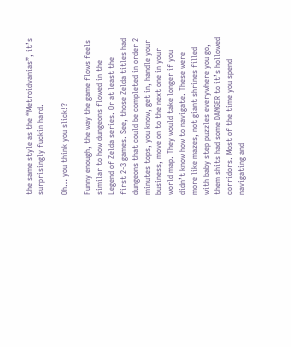the same style as the “Metroidvanias”, it’s surprisingly fuckin hard.

Oh… you think you slick!?

Funny enough, the way the game flows feels similar to how dungeons flowed in the Legend of Zelda series. Or at least the first 2-3 games. See, those Zelda titles had dungeons that could be completed in order 2 minutes tops, you know, get in, handle your business, move on to the next one in your world map. They would take longer if you didn’t know how to navigate. These were more like mazes, not giant shrines filled with baby step puzzles everywhere you go, them shits had some DANGER to it’s hollowed corridors. Most of the time you spend navigating and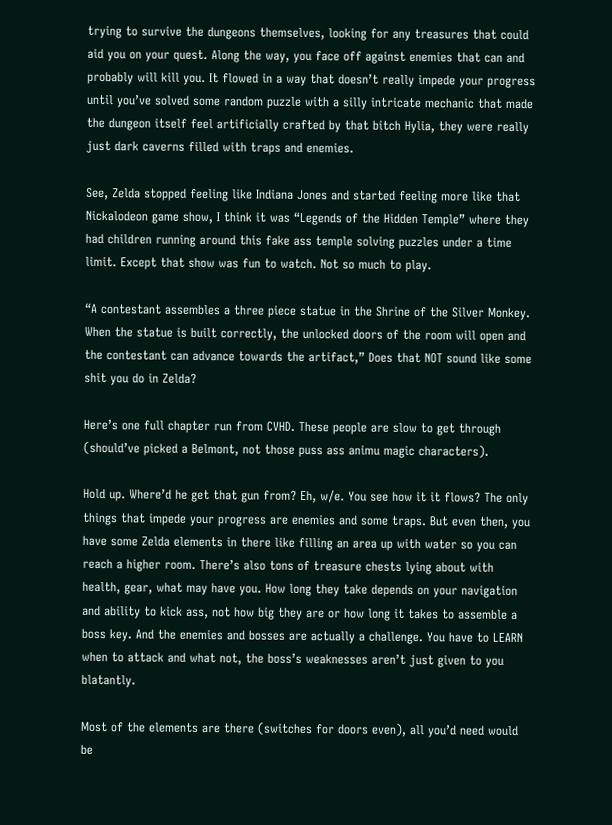trying to survive the dungeons themselves, looking for any treasures that could aid you on your quest. Along the way, you face off against enemies that can and probably will kill you. It flowed in a way that doesn’t really impede your progress until you’ve solved some random puzzle with a silly intricate mechanic that made the dungeon itself feel artificially crafted by that bitch Hylia, they were really just dark caverns filled with traps and enemies.

See, Zelda stopped feeling like Indiana Jones and started feeling more like that Nickalodeon game show, I think it was “Legends of the Hidden Temple” where they had children running around this fake ass temple solving puzzles under a time limit. Except that show was fun to watch. Not so much to play.

“A contestant assembles a three piece statue in the Shrine of the Silver Monkey. When the statue is built correctly, the unlocked doors of the room will open and the contestant can advance towards the artifact,” Does that NOT sound like some shit you do in Zelda?

Here’s one full chapter run from CVHD. These people are slow to get through (should’ve picked a Belmont, not those puss ass animu magic characters).

Hold up. Where’d he get that gun from? Eh, w/e. You see how it it flows? The only things that impede your progress are enemies and some traps. But even then, you have some Zelda elements in there like filling an area up with water so you can reach a higher room. There’s also tons of treasure chests lying about with health, gear, what may have you. How long they take depends on your navigation and ability to kick ass, not how big they are or how long it takes to assemble a boss key. And the enemies and bosses are actually a challenge. You have to LEARN when to attack and what not, the boss’s weaknesses aren’t just given to you blatantly.

Most of the elements are there (switches for doors even), all you’d need would be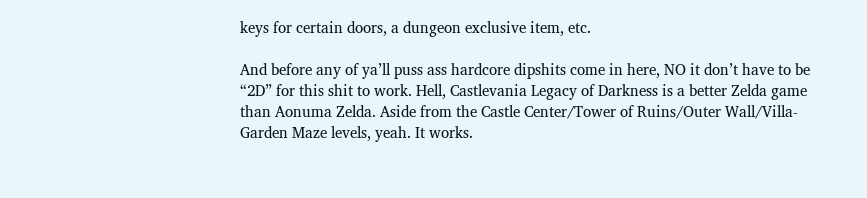keys for certain doors, a dungeon exclusive item, etc.

And before any of ya’ll puss ass hardcore dipshits come in here, NO it don’t have to be “2D” for this shit to work. Hell, Castlevania Legacy of Darkness is a better Zelda game than Aonuma Zelda. Aside from the Castle Center/Tower of Ruins/Outer Wall/Villa-Garden Maze levels, yeah. It works.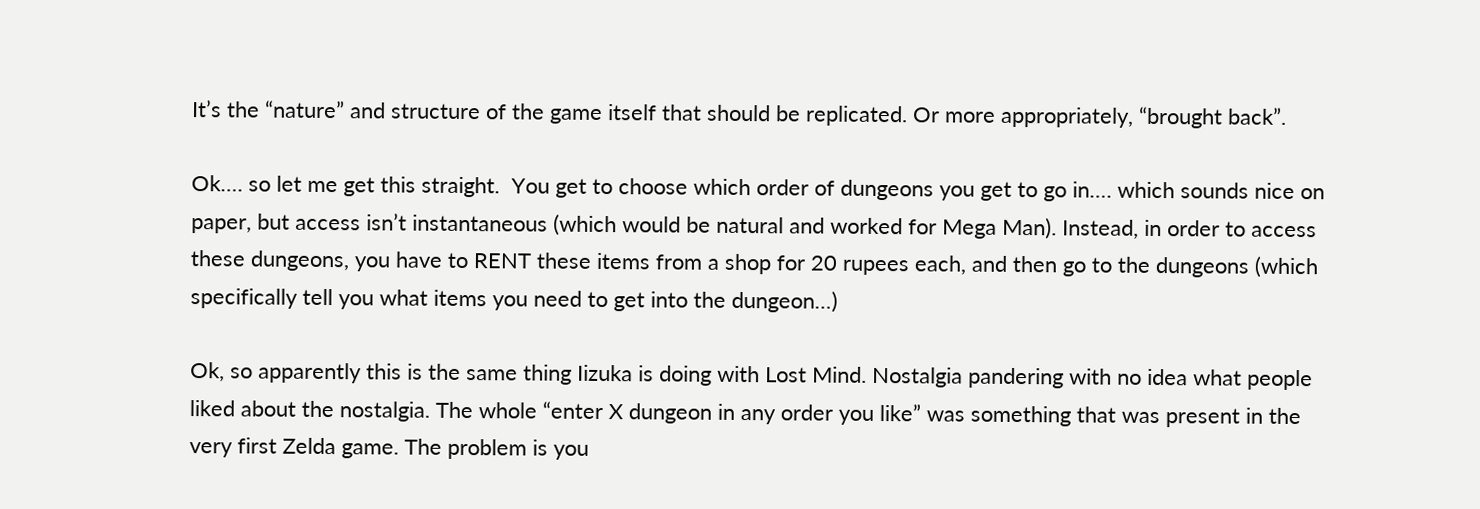It’s the “nature” and structure of the game itself that should be replicated. Or more appropriately, “brought back”.

Ok…. so let me get this straight.  You get to choose which order of dungeons you get to go in…. which sounds nice on paper, but access isn’t instantaneous (which would be natural and worked for Mega Man). Instead, in order to access these dungeons, you have to RENT these items from a shop for 20 rupees each, and then go to the dungeons (which specifically tell you what items you need to get into the dungeon…)

Ok, so apparently this is the same thing Iizuka is doing with Lost Mind. Nostalgia pandering with no idea what people liked about the nostalgia. The whole “enter X dungeon in any order you like” was something that was present in the very first Zelda game. The problem is you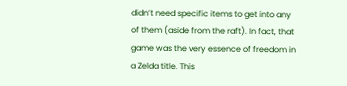didn’t need specific items to get into any of them (aside from the raft). In fact, that game was the very essence of freedom in a Zelda title. This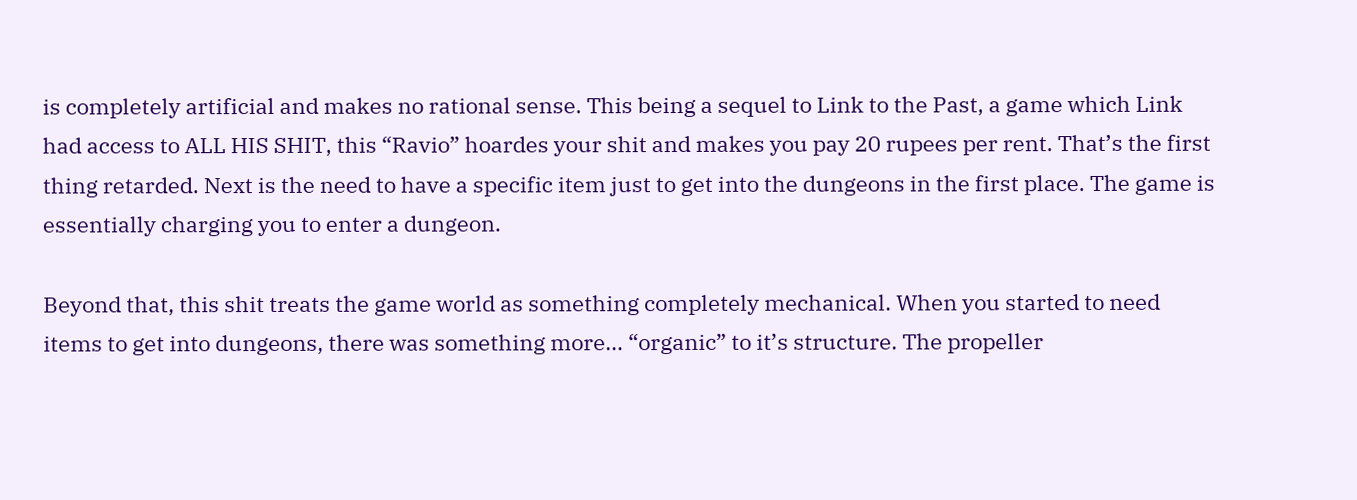is completely artificial and makes no rational sense. This being a sequel to Link to the Past, a game which Link had access to ALL HIS SHIT, this “Ravio” hoardes your shit and makes you pay 20 rupees per rent. That’s the first thing retarded. Next is the need to have a specific item just to get into the dungeons in the first place. The game is essentially charging you to enter a dungeon.

Beyond that, this shit treats the game world as something completely mechanical. When you started to need items to get into dungeons, there was something more… “organic” to it’s structure. The propeller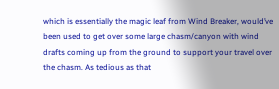which is essentially the magic leaf from Wind Breaker, would’ve been used to get over some large chasm/canyon with wind drafts coming up from the ground to support your travel over the chasm. As tedious as that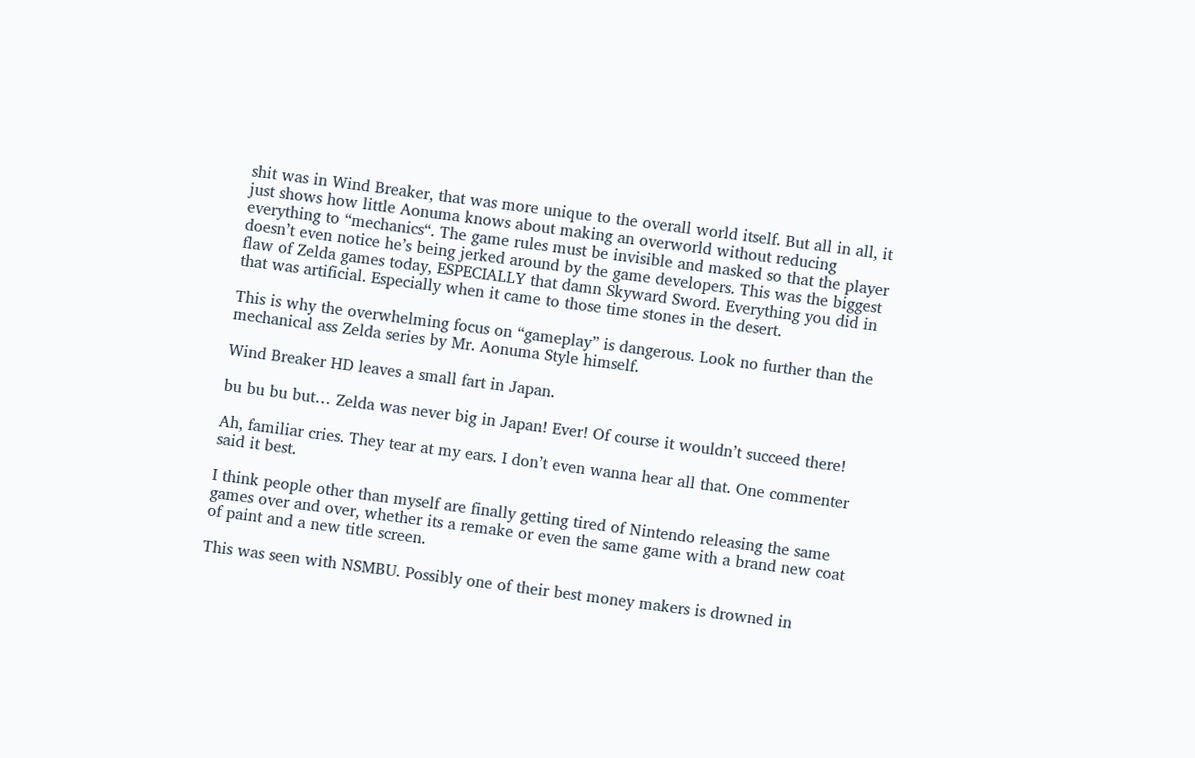shit was in Wind Breaker, that was more unique to the overall world itself. But all in all, it just shows how little Aonuma knows about making an overworld without reducing everything to “mechanics“. The game rules must be invisible and masked so that the player doesn’t even notice he’s being jerked around by the game developers. This was the biggest flaw of Zelda games today, ESPECIALLY that damn Skyward Sword. Everything you did in that was artificial. Especially when it came to those time stones in the desert.

This is why the overwhelming focus on “gameplay” is dangerous. Look no further than the mechanical ass Zelda series by Mr. Aonuma Style himself.

Wind Breaker HD leaves a small fart in Japan.

bu bu bu but… Zelda was never big in Japan! Ever! Of course it wouldn’t succeed there!

Ah, familiar cries. They tear at my ears. I don’t even wanna hear all that. One commenter said it best.

I think people other than myself are finally getting tired of Nintendo releasing the same games over and over, whether its a remake or even the same game with a brand new coat of paint and a new title screen.

This was seen with NSMBU. Possibly one of their best money makers is drowned in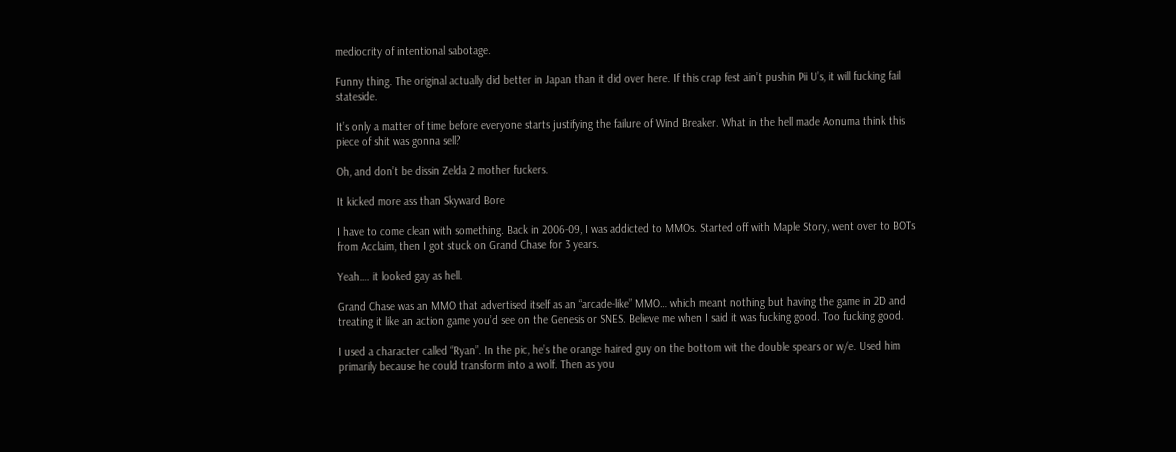mediocrity of intentional sabotage.

Funny thing. The original actually did better in Japan than it did over here. If this crap fest ain’t pushin Pii U’s, it will fucking fail stateside.

It’s only a matter of time before everyone starts justifying the failure of Wind Breaker. What in the hell made Aonuma think this piece of shit was gonna sell?

Oh, and don’t be dissin Zelda 2 mother fuckers.

It kicked more ass than Skyward Bore

I have to come clean with something. Back in 2006-09, I was addicted to MMOs. Started off with Maple Story, went over to BOTs from Acclaim, then I got stuck on Grand Chase for 3 years.

Yeah…. it looked gay as hell.

Grand Chase was an MMO that advertised itself as an “arcade-like” MMO… which meant nothing but having the game in 2D and treating it like an action game you’d see on the Genesis or SNES. Believe me when I said it was fucking good. Too fucking good.

I used a character called “Ryan”. In the pic, he’s the orange haired guy on the bottom wit the double spears or w/e. Used him primarily because he could transform into a wolf. Then as you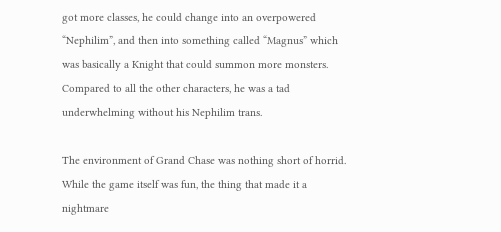got more classes, he could change into an overpowered “Nephilim”, and then into something called “Magnus” which was basically a Knight that could summon more monsters. Compared to all the other characters, he was a tad underwhelming without his Nephilim trans.

The environment of Grand Chase was nothing short of horrid. While the game itself was fun, the thing that made it a nightmare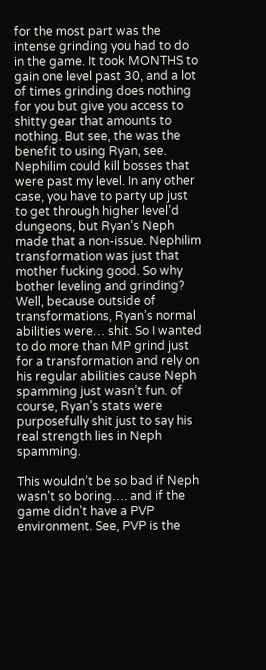for the most part was the intense grinding you had to do in the game. It took MONTHS to gain one level past 30, and a lot of times grinding does nothing for you but give you access to shitty gear that amounts to nothing. But see, the was the benefit to using Ryan, see. Nephilim could kill bosses that were past my level. In any other case, you have to party up just to get through higher level’d dungeons, but Ryan’s Neph made that a non-issue. Nephilim transformation was just that mother fucking good. So why bother leveling and grinding? Well, because outside of transformations, Ryan’s normal abilities were… shit. So I wanted to do more than MP grind just for a transformation and rely on his regular abilities cause Neph spamming just wasn’t fun. of course, Ryan’s stats were purposefully shit just to say his real strength lies in Neph spamming.

This wouldn’t be so bad if Neph wasn’t so boring…. and if the game didn’t have a PVP environment. See, PVP is the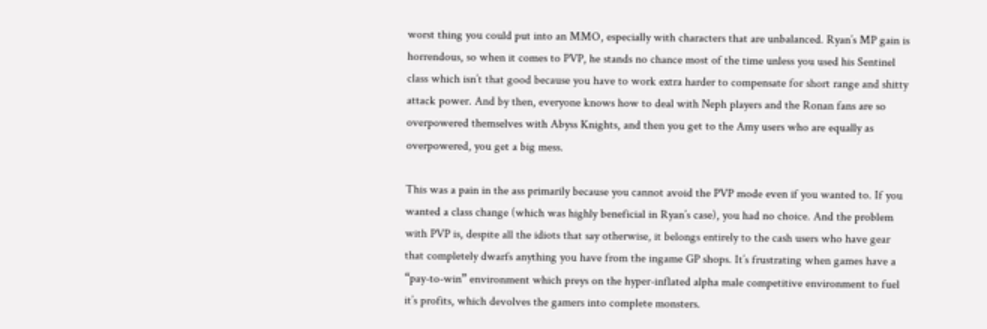worst thing you could put into an MMO, especially with characters that are unbalanced. Ryan’s MP gain is horrendous, so when it comes to PVP, he stands no chance most of the time unless you used his Sentinel class which isn’t that good because you have to work extra harder to compensate for short range and shitty attack power. And by then, everyone knows how to deal with Neph players and the Ronan fans are so overpowered themselves with Abyss Knights, and then you get to the Amy users who are equally as overpowered, you get a big mess.

This was a pain in the ass primarily because you cannot avoid the PVP mode even if you wanted to. If you wanted a class change (which was highly beneficial in Ryan’s case), you had no choice. And the problem with PVP is, despite all the idiots that say otherwise, it belongs entirely to the cash users who have gear that completely dwarfs anything you have from the ingame GP shops. It’s frustrating when games have a “pay-to-win” environment which preys on the hyper-inflated alpha male competitive environment to fuel it’s profits, which devolves the gamers into complete monsters.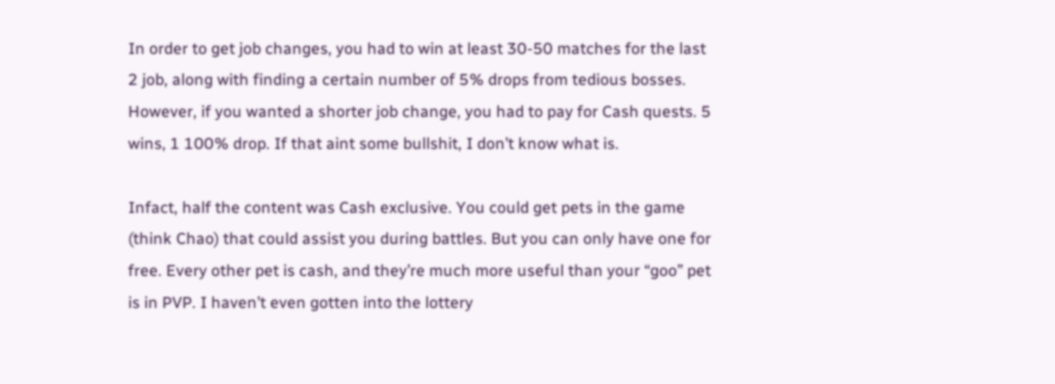In order to get job changes, you had to win at least 30-50 matches for the last 2 job, along with finding a certain number of 5% drops from tedious bosses. However, if you wanted a shorter job change, you had to pay for Cash quests. 5 wins, 1 100% drop. If that aint some bullshit, I don’t know what is.

Infact, half the content was Cash exclusive. You could get pets in the game (think Chao) that could assist you during battles. But you can only have one for free. Every other pet is cash, and they’re much more useful than your “goo” pet is in PVP. I haven’t even gotten into the lottery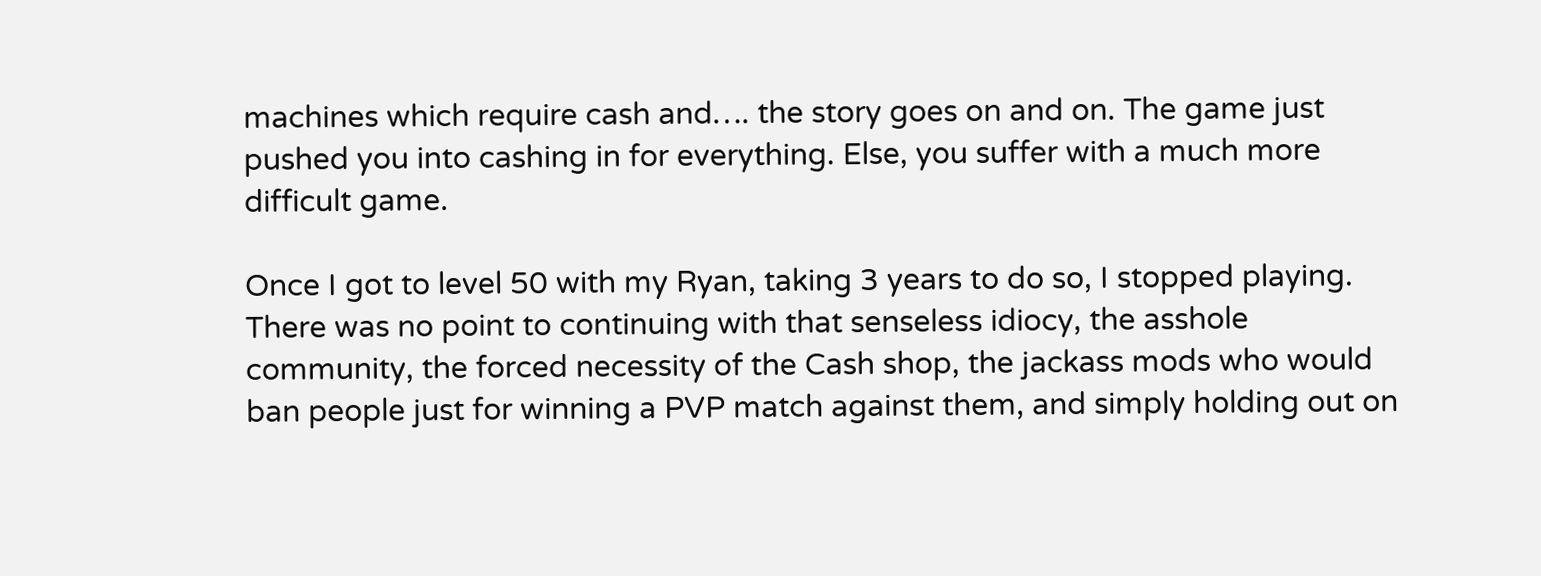machines which require cash and…. the story goes on and on. The game just pushed you into cashing in for everything. Else, you suffer with a much more difficult game.

Once I got to level 50 with my Ryan, taking 3 years to do so, I stopped playing. There was no point to continuing with that senseless idiocy, the asshole community, the forced necessity of the Cash shop, the jackass mods who would ban people just for winning a PVP match against them, and simply holding out on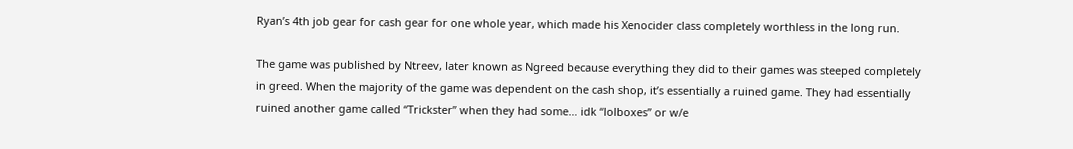Ryan’s 4th job gear for cash gear for one whole year, which made his Xenocider class completely worthless in the long run.

The game was published by Ntreev, later known as Ngreed because everything they did to their games was steeped completely in greed. When the majority of the game was dependent on the cash shop, it’s essentially a ruined game. They had essentially ruined another game called “Trickster” when they had some… idk “lolboxes” or w/e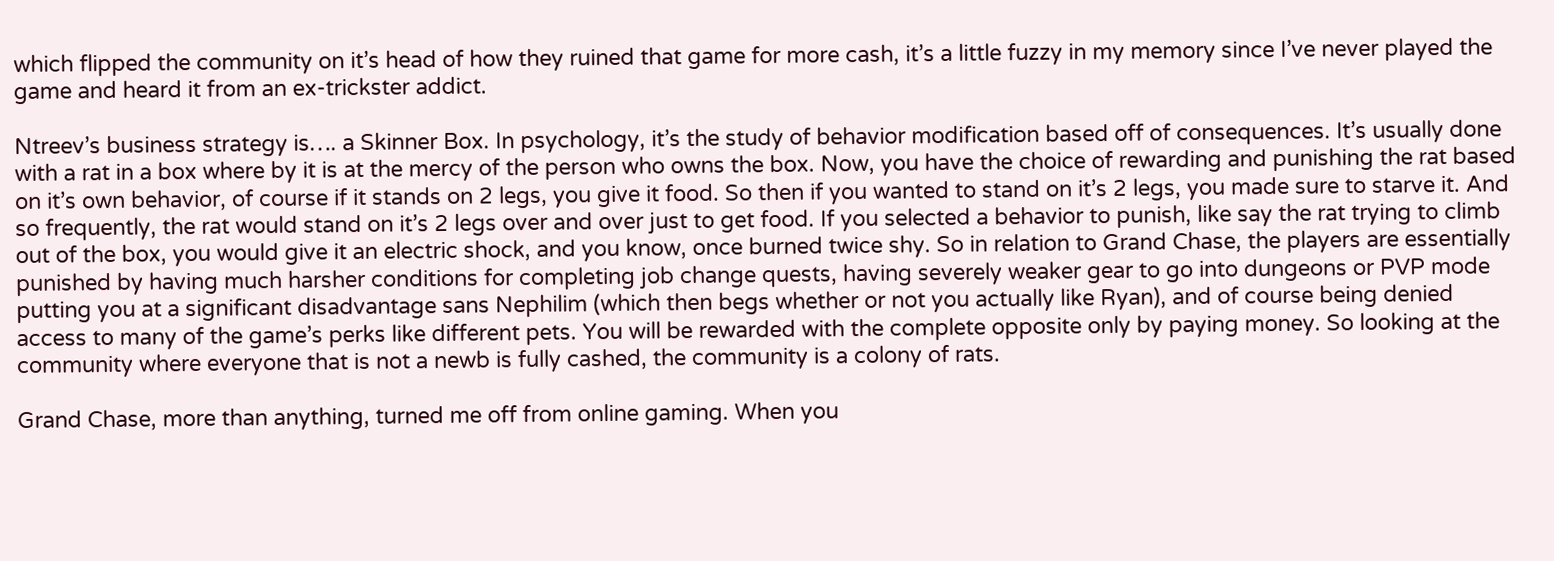which flipped the community on it’s head of how they ruined that game for more cash, it’s a little fuzzy in my memory since I’ve never played the game and heard it from an ex-trickster addict.

Ntreev’s business strategy is…. a Skinner Box. In psychology, it’s the study of behavior modification based off of consequences. It’s usually done with a rat in a box where by it is at the mercy of the person who owns the box. Now, you have the choice of rewarding and punishing the rat based on it’s own behavior, of course if it stands on 2 legs, you give it food. So then if you wanted to stand on it’s 2 legs, you made sure to starve it. And so frequently, the rat would stand on it’s 2 legs over and over just to get food. If you selected a behavior to punish, like say the rat trying to climb out of the box, you would give it an electric shock, and you know, once burned twice shy. So in relation to Grand Chase, the players are essentially punished by having much harsher conditions for completing job change quests, having severely weaker gear to go into dungeons or PVP mode putting you at a significant disadvantage sans Nephilim (which then begs whether or not you actually like Ryan), and of course being denied access to many of the game’s perks like different pets. You will be rewarded with the complete opposite only by paying money. So looking at the community where everyone that is not a newb is fully cashed, the community is a colony of rats.

Grand Chase, more than anything, turned me off from online gaming. When you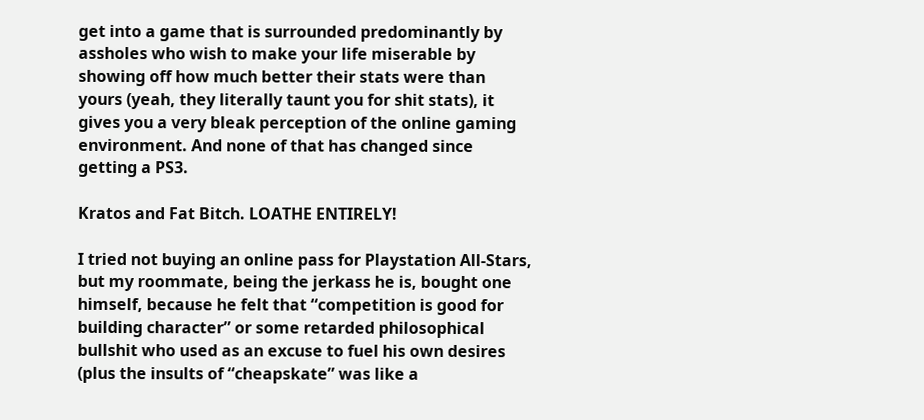get into a game that is surrounded predominantly by assholes who wish to make your life miserable by showing off how much better their stats were than yours (yeah, they literally taunt you for shit stats), it gives you a very bleak perception of the online gaming environment. And none of that has changed since getting a PS3.

Kratos and Fat Bitch. LOATHE ENTIRELY!

I tried not buying an online pass for Playstation All-Stars, but my roommate, being the jerkass he is, bought one himself, because he felt that “competition is good for building character” or some retarded philosophical bullshit who used as an excuse to fuel his own desires (plus the insults of “cheapskate” was like a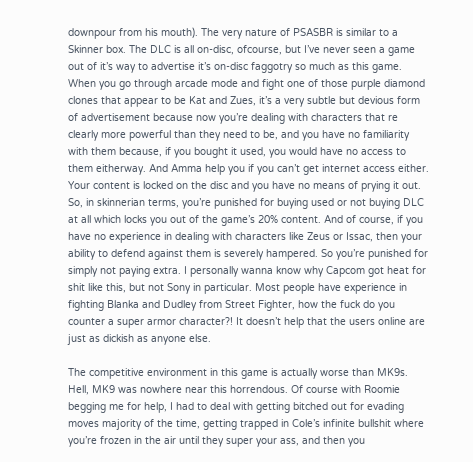downpour from his mouth). The very nature of PSASBR is similar to a Skinner box. The DLC is all on-disc, ofcourse, but I’ve never seen a game out of it’s way to advertise it’s on-disc faggotry so much as this game. When you go through arcade mode and fight one of those purple diamond clones that appear to be Kat and Zues, it’s a very subtle but devious form of advertisement because now you’re dealing with characters that re clearly more powerful than they need to be, and you have no familiarity with them because, if you bought it used, you would have no access to them eitherway. And Amma help you if you can’t get internet access either. Your content is locked on the disc and you have no means of prying it out. So, in skinnerian terms, you’re punished for buying used or not buying DLC at all which locks you out of the game’s 20% content. And of course, if you have no experience in dealing with characters like Zeus or Issac, then your ability to defend against them is severely hampered. So you’re punished for simply not paying extra. I personally wanna know why Capcom got heat for shit like this, but not Sony in particular. Most people have experience in fighting Blanka and Dudley from Street Fighter, how the fuck do you counter a super armor character?! It doesn’t help that the users online are just as dickish as anyone else.

The competitive environment in this game is actually worse than MK9s. Hell, MK9 was nowhere near this horrendous. Of course with Roomie begging me for help, I had to deal with getting bitched out for evading moves majority of the time, getting trapped in Cole’s infinite bullshit where you’re frozen in the air until they super your ass, and then you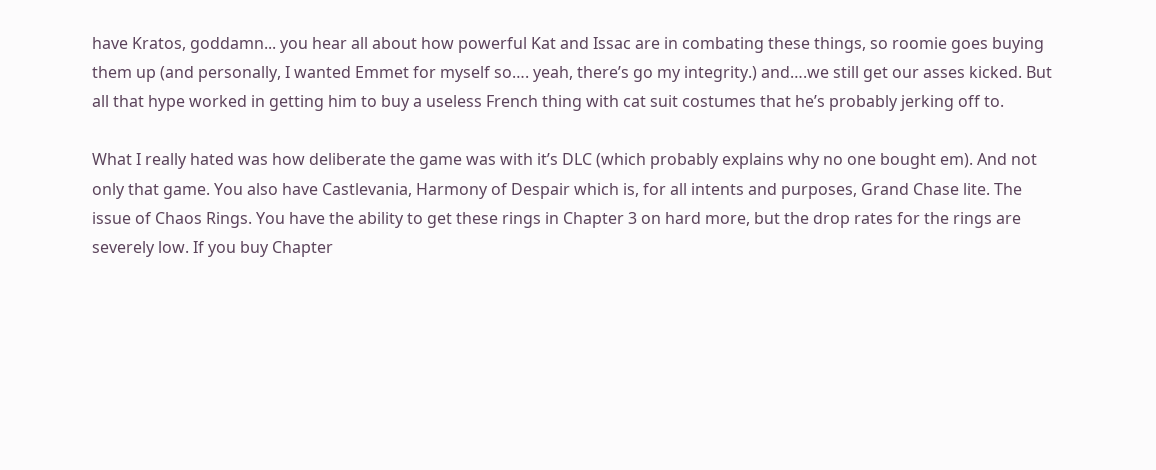have Kratos, goddamn... you hear all about how powerful Kat and Issac are in combating these things, so roomie goes buying them up (and personally, I wanted Emmet for myself so…. yeah, there’s go my integrity.) and….we still get our asses kicked. But all that hype worked in getting him to buy a useless French thing with cat suit costumes that he’s probably jerking off to.

What I really hated was how deliberate the game was with it’s DLC (which probably explains why no one bought em). And not only that game. You also have Castlevania, Harmony of Despair which is, for all intents and purposes, Grand Chase lite. The issue of Chaos Rings. You have the ability to get these rings in Chapter 3 on hard more, but the drop rates for the rings are severely low. If you buy Chapter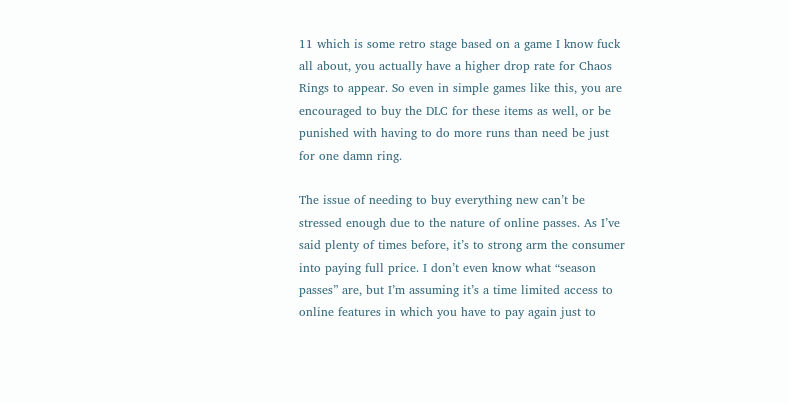11 which is some retro stage based on a game I know fuck all about, you actually have a higher drop rate for Chaos Rings to appear. So even in simple games like this, you are encouraged to buy the DLC for these items as well, or be punished with having to do more runs than need be just for one damn ring.

The issue of needing to buy everything new can’t be stressed enough due to the nature of online passes. As I’ve said plenty of times before, it’s to strong arm the consumer into paying full price. I don’t even know what “season passes” are, but I’m assuming it’s a time limited access to online features in which you have to pay again just to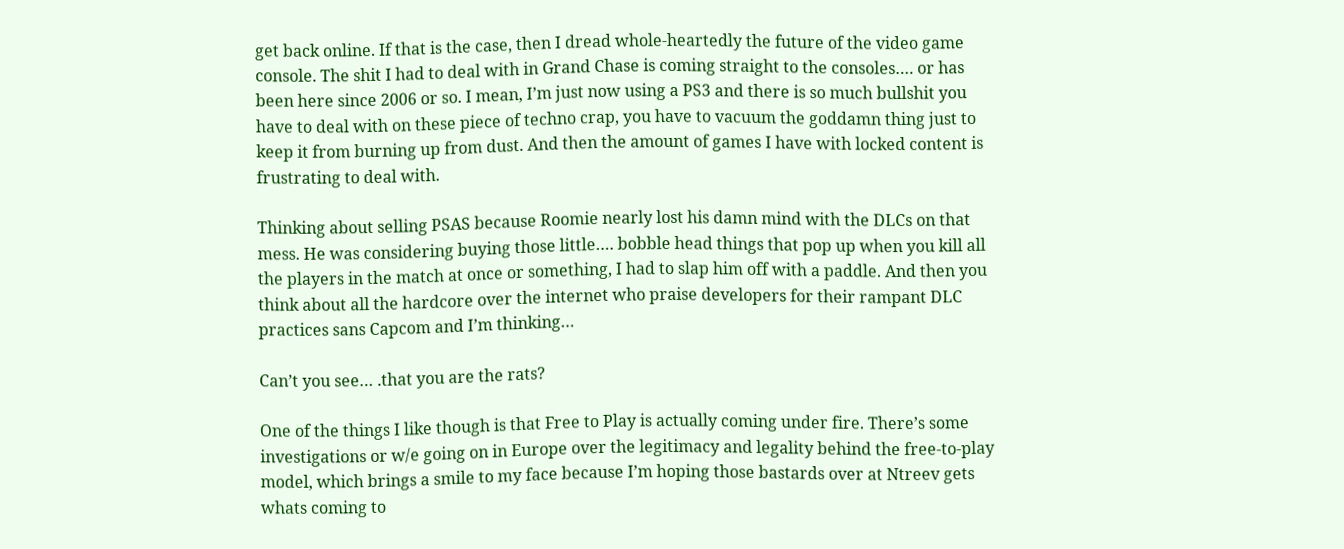get back online. If that is the case, then I dread whole-heartedly the future of the video game console. The shit I had to deal with in Grand Chase is coming straight to the consoles…. or has been here since 2006 or so. I mean, I’m just now using a PS3 and there is so much bullshit you have to deal with on these piece of techno crap, you have to vacuum the goddamn thing just to keep it from burning up from dust. And then the amount of games I have with locked content is frustrating to deal with.

Thinking about selling PSAS because Roomie nearly lost his damn mind with the DLCs on that mess. He was considering buying those little…. bobble head things that pop up when you kill all the players in the match at once or something, I had to slap him off with a paddle. And then you think about all the hardcore over the internet who praise developers for their rampant DLC practices sans Capcom and I’m thinking…

Can’t you see… .that you are the rats?

One of the things I like though is that Free to Play is actually coming under fire. There’s some investigations or w/e going on in Europe over the legitimacy and legality behind the free-to-play model, which brings a smile to my face because I’m hoping those bastards over at Ntreev gets whats coming to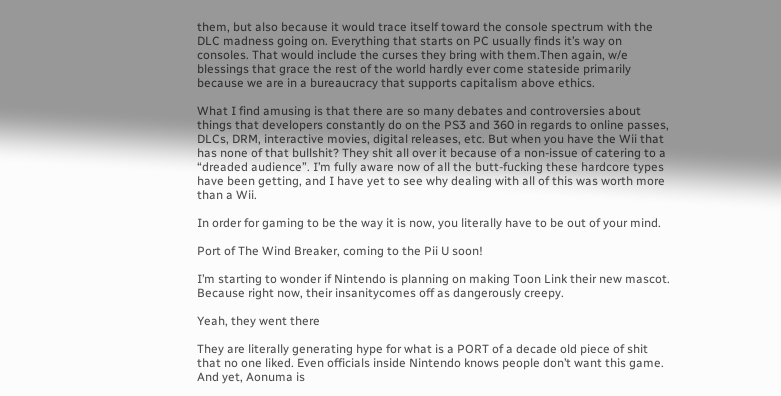them, but also because it would trace itself toward the console spectrum with the DLC madness going on. Everything that starts on PC usually finds it’s way on consoles. That would include the curses they bring with them.Then again, w/e blessings that grace the rest of the world hardly ever come stateside primarily because we are in a bureaucracy that supports capitalism above ethics.

What I find amusing is that there are so many debates and controversies about things that developers constantly do on the PS3 and 360 in regards to online passes, DLCs, DRM, interactive movies, digital releases, etc. But when you have the Wii that has none of that bullshit? They shit all over it because of a non-issue of catering to a “dreaded audience”. I’m fully aware now of all the butt-fucking these hardcore types have been getting, and I have yet to see why dealing with all of this was worth more than a Wii.

In order for gaming to be the way it is now, you literally have to be out of your mind.

Port of The Wind Breaker, coming to the Pii U soon!

I’m starting to wonder if Nintendo is planning on making Toon Link their new mascot. Because right now, their insanitycomes off as dangerously creepy.

Yeah, they went there

They are literally generating hype for what is a PORT of a decade old piece of shit that no one liked. Even officials inside Nintendo knows people don’t want this game. And yet, Aonuma is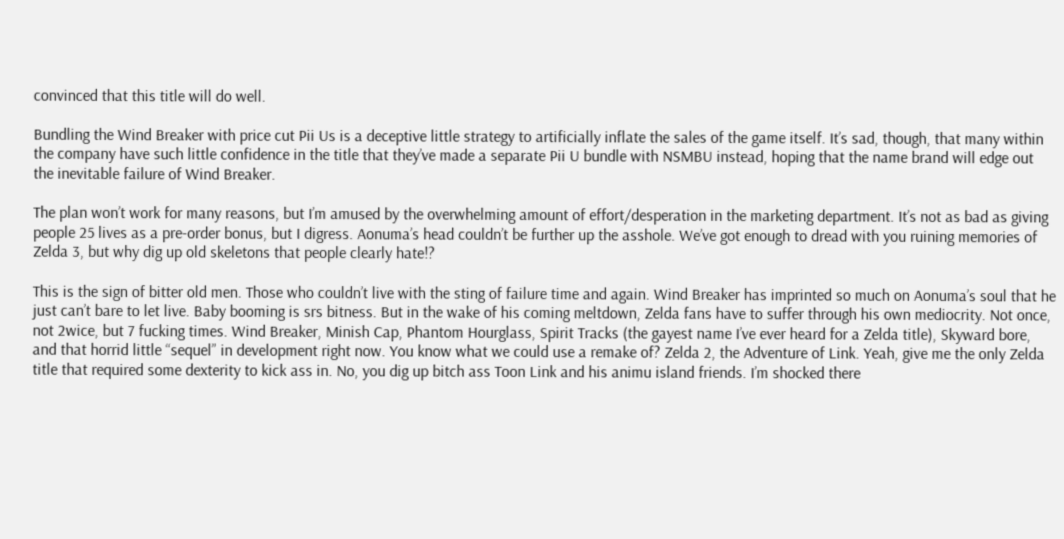convinced that this title will do well.

Bundling the Wind Breaker with price cut Pii Us is a deceptive little strategy to artificially inflate the sales of the game itself. It’s sad, though, that many within the company have such little confidence in the title that they’ve made a separate Pii U bundle with NSMBU instead, hoping that the name brand will edge out the inevitable failure of Wind Breaker.

The plan won’t work for many reasons, but I’m amused by the overwhelming amount of effort/desperation in the marketing department. It’s not as bad as giving people 25 lives as a pre-order bonus, but I digress. Aonuma’s head couldn’t be further up the asshole. We’ve got enough to dread with you ruining memories of Zelda 3, but why dig up old skeletons that people clearly hate!?

This is the sign of bitter old men. Those who couldn’t live with the sting of failure time and again. Wind Breaker has imprinted so much on Aonuma’s soul that he just can’t bare to let live. Baby booming is srs bitness. But in the wake of his coming meltdown, Zelda fans have to suffer through his own mediocrity. Not once, not 2wice, but 7 fucking times. Wind Breaker, Minish Cap, Phantom Hourglass, Spirit Tracks (the gayest name I’ve ever heard for a Zelda title), Skyward bore, and that horrid little “sequel” in development right now. You know what we could use a remake of? Zelda 2, the Adventure of Link. Yeah, give me the only Zelda title that required some dexterity to kick ass in. No, you dig up bitch ass Toon Link and his animu island friends. I’m shocked there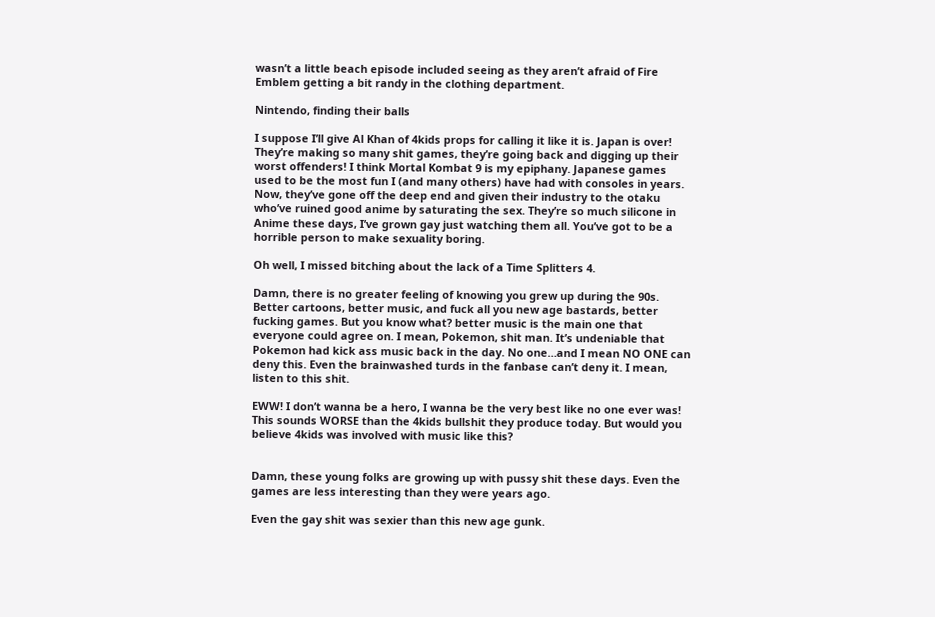wasn’t a little beach episode included seeing as they aren’t afraid of Fire Emblem getting a bit randy in the clothing department.

Nintendo, finding their balls

I suppose I’ll give Al Khan of 4kids props for calling it like it is. Japan is over! They’re making so many shit games, they’re going back and digging up their worst offenders! I think Mortal Kombat 9 is my epiphany. Japanese games used to be the most fun I (and many others) have had with consoles in years. Now, they’ve gone off the deep end and given their industry to the otaku who’ve ruined good anime by saturating the sex. They’re so much silicone in Anime these days, I’ve grown gay just watching them all. You’ve got to be a horrible person to make sexuality boring.

Oh well, I missed bitching about the lack of a Time Splitters 4.

Damn, there is no greater feeling of knowing you grew up during the 90s. Better cartoons, better music, and fuck all you new age bastards, better fucking games. But you know what? better music is the main one that everyone could agree on. I mean, Pokemon, shit man. It’s undeniable that Pokemon had kick ass music back in the day. No one…and I mean NO ONE can deny this. Even the brainwashed turds in the fanbase can’t deny it. I mean, listen to this shit.

EWW! I don’t wanna be a hero, I wanna be the very best like no one ever was! This sounds WORSE than the 4kids bullshit they produce today. But would you believe 4kids was involved with music like this?


Damn, these young folks are growing up with pussy shit these days. Even the games are less interesting than they were years ago.

Even the gay shit was sexier than this new age gunk.